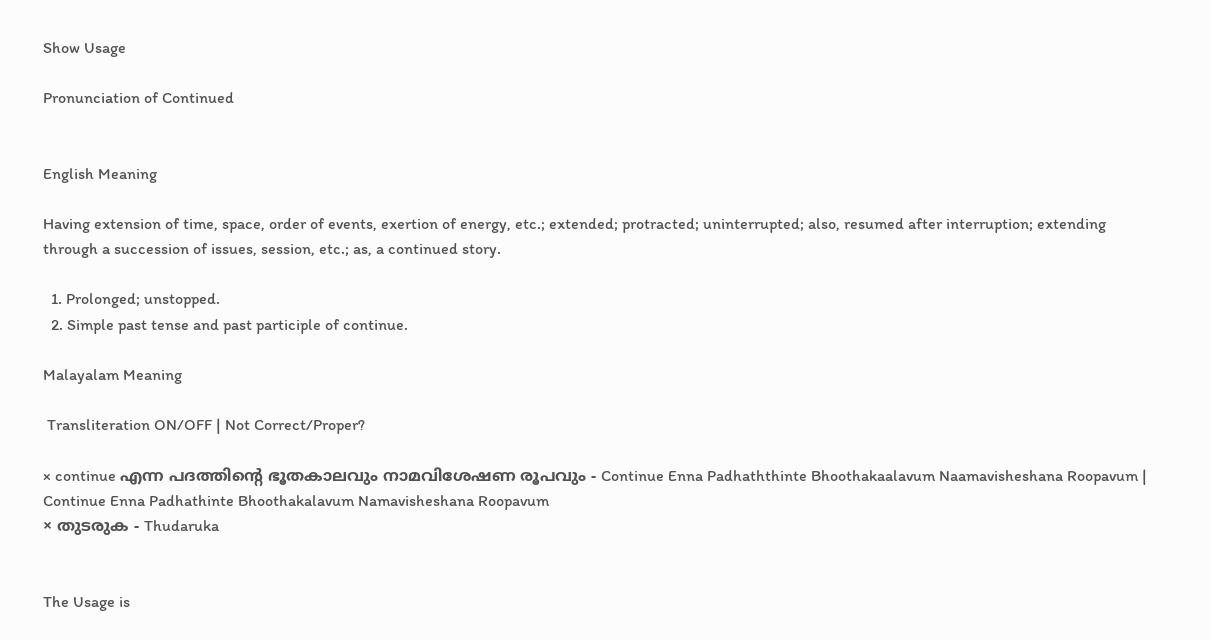Show Usage

Pronunciation of Continued


English Meaning

Having extension of time, space, order of events, exertion of energy, etc.; extended; protracted; uninterrupted; also, resumed after interruption; extending through a succession of issues, session, etc.; as, a continued story.

  1. Prolonged; unstopped.
  2. Simple past tense and past participle of continue.

Malayalam Meaning

 Transliteration ON/OFF | Not Correct/Proper?

× continue എന്ന പദത്തിന്റെ ഭൂതകാലവും നാമവിശേഷണ രൂപവും - Continue Enna Padhaththinte Bhoothakaalavum Naamavisheshana Roopavum | Continue Enna Padhathinte Bhoothakalavum Namavisheshana Roopavum
× തുടരുക - Thudaruka


The Usage is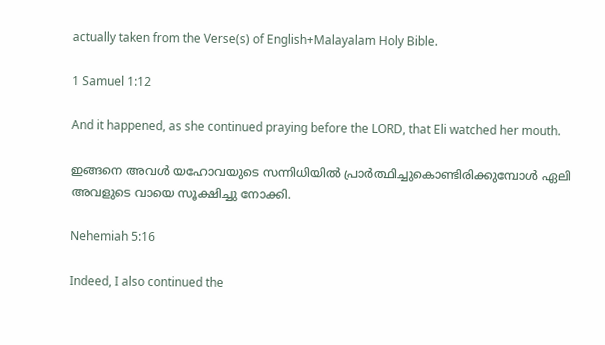actually taken from the Verse(s) of English+Malayalam Holy Bible.

1 Samuel 1:12

And it happened, as she continued praying before the LORD, that Eli watched her mouth.

ഇങ്ങനെ അവൾ യഹോവയുടെ സന്നിധിയിൽ പ്രാർത്ഥിച്ചുകൊണ്ടിരിക്കുമ്പോൾ ഏലി അവളുടെ വായെ സൂക്ഷിച്ചു നോക്കി.

Nehemiah 5:16

Indeed, I also continued the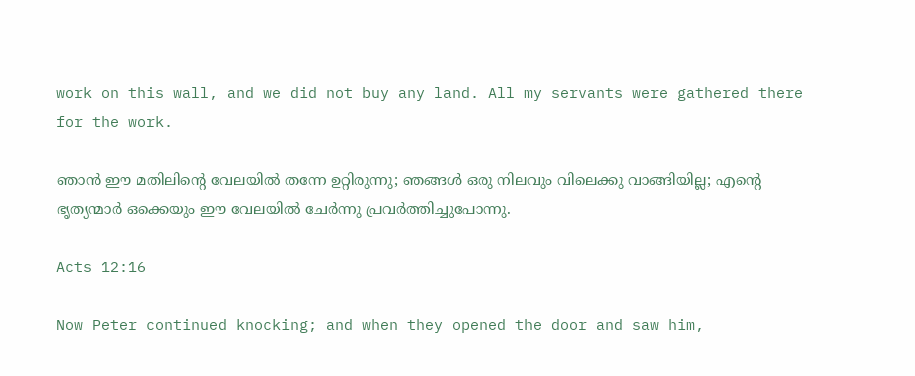work on this wall, and we did not buy any land. All my servants were gathered there for the work.

ഞാൻ ഈ മതിലിന്റെ വേലയിൽ തന്നേ ഉറ്റിരുന്നു; ഞങ്ങൾ ഒരു നിലവും വിലെക്കു വാങ്ങിയില്ല; എന്റെ ഭൃത്യന്മാർ ഒക്കെയും ഈ വേലയിൽ ചേർന്നു പ്രവർത്തിച്ചുപോന്നു.

Acts 12:16

Now Peter continued knocking; and when they opened the door and saw him,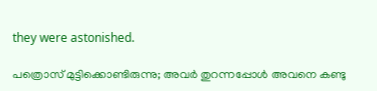they were astonished.

പത്രൊസ് മുട്ടിക്കൊണ്ടിരുന്നു; അവർ തുറന്നപ്പോൾ അവനെ കണ്ടു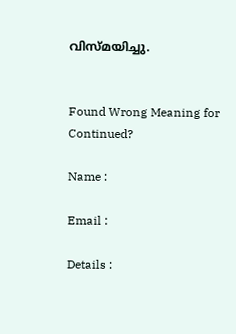വിസ്മയിച്ചു.


Found Wrong Meaning for Continued?

Name :

Email :

Details :